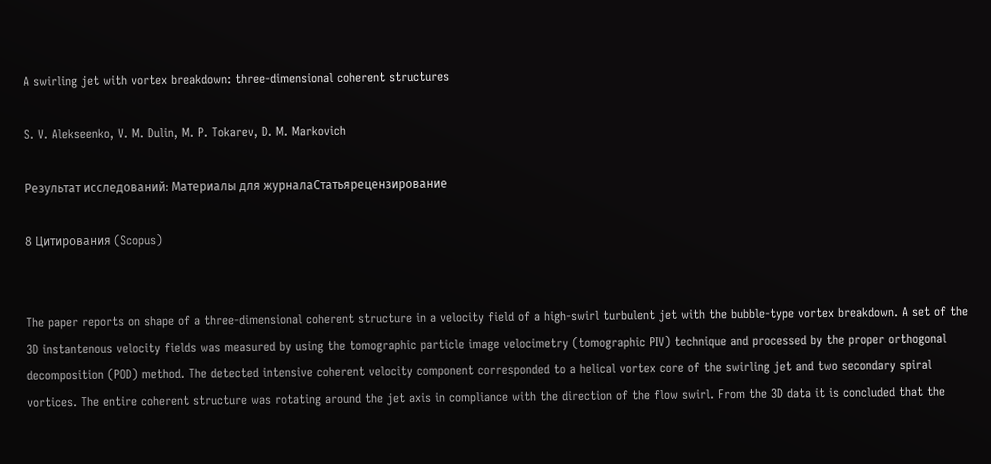A swirling jet with vortex breakdown: three-dimensional coherent structures

S. V. Alekseenko, V. M. Dulin, M. P. Tokarev, D. M. Markovich

Результат исследований: Материалы для журналаСтатьярецензирование

8 Цитирования (Scopus)


The paper reports on shape of a three-dimensional coherent structure in a velocity field of a high-swirl turbulent jet with the bubble-type vortex breakdown. A set of the 3D instantenous velocity fields was measured by using the tomographic particle image velocimetry (tomographic PIV) technique and processed by the proper orthogonal decomposition (POD) method. The detected intensive coherent velocity component corresponded to a helical vortex core of the swirling jet and two secondary spiral vortices. The entire coherent structure was rotating around the jet axis in compliance with the direction of the flow swirl. From the 3D data it is concluded that the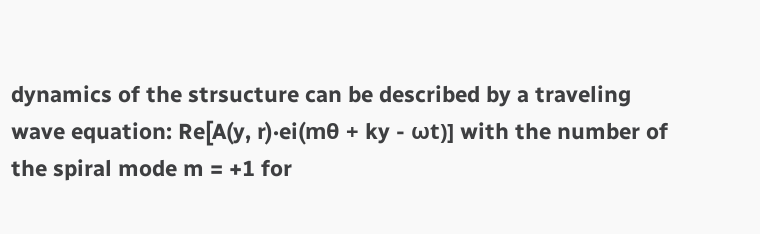dynamics of the strsucture can be described by a traveling wave equation: Re[A(y, r)·ei(mθ + ky - ωt)] with the number of the spiral mode m = +1 for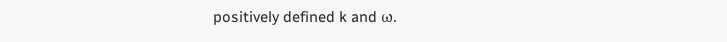positively defined k and ω.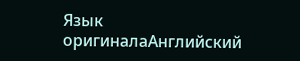Язык оригиналаАнглийский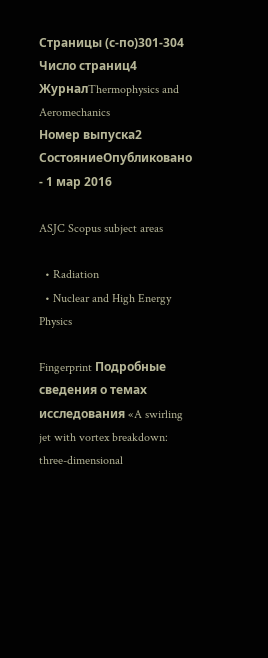Страницы (с-по)301-304
Число страниц4
ЖурналThermophysics and Aeromechanics
Номер выпуска2
СостояниеОпубликовано - 1 мар 2016

ASJC Scopus subject areas

  • Radiation
  • Nuclear and High Energy Physics

Fingerprint Подробные сведения о темах исследования «A swirling jet with vortex breakdown: three-dimensional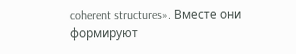coherent structures». Вместе они формируют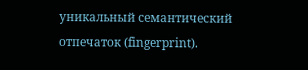уникальный семантический отпечаток (fingerprint).